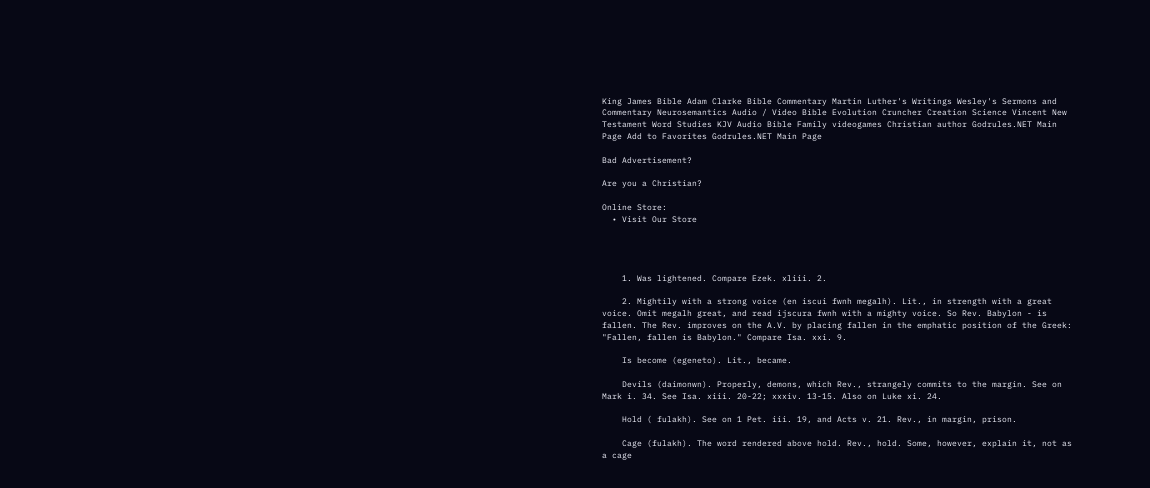King James Bible Adam Clarke Bible Commentary Martin Luther's Writings Wesley's Sermons and Commentary Neurosemantics Audio / Video Bible Evolution Cruncher Creation Science Vincent New Testament Word Studies KJV Audio Bible Family videogames Christian author Godrules.NET Main Page Add to Favorites Godrules.NET Main Page

Bad Advertisement?

Are you a Christian?

Online Store:
  • Visit Our Store




    1. Was lightened. Compare Ezek. xliii. 2.

    2. Mightily with a strong voice (en iscui fwnh megalh). Lit., in strength with a great voice. Omit megalh great, and read ijscura fwnh with a mighty voice. So Rev. Babylon - is fallen. The Rev. improves on the A.V. by placing fallen in the emphatic position of the Greek: "Fallen, fallen is Babylon." Compare Isa. xxi. 9.

    Is become (egeneto). Lit., became.

    Devils (daimonwn). Properly, demons, which Rev., strangely commits to the margin. See on Mark i. 34. See Isa. xiii. 20-22; xxxiv. 13-15. Also on Luke xi. 24.

    Hold ( fulakh). See on 1 Pet. iii. 19, and Acts v. 21. Rev., in margin, prison.

    Cage (fulakh). The word rendered above hold. Rev., hold. Some, however, explain it, not as a cage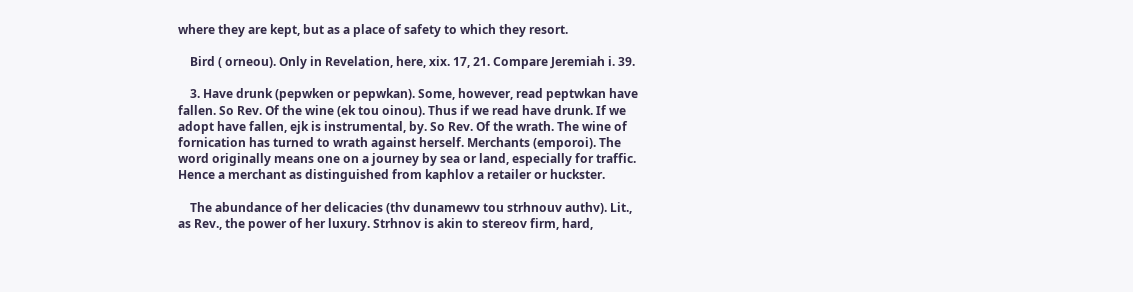where they are kept, but as a place of safety to which they resort.

    Bird ( orneou). Only in Revelation, here, xix. 17, 21. Compare Jeremiah i. 39.

    3. Have drunk (pepwken or pepwkan). Some, however, read peptwkan have fallen. So Rev. Of the wine (ek tou oinou). Thus if we read have drunk. If we adopt have fallen, ejk is instrumental, by. So Rev. Of the wrath. The wine of fornication has turned to wrath against herself. Merchants (emporoi). The word originally means one on a journey by sea or land, especially for traffic. Hence a merchant as distinguished from kaphlov a retailer or huckster.

    The abundance of her delicacies (thv dunamewv tou strhnouv authv). Lit., as Rev., the power of her luxury. Strhnov is akin to stereov firm, hard,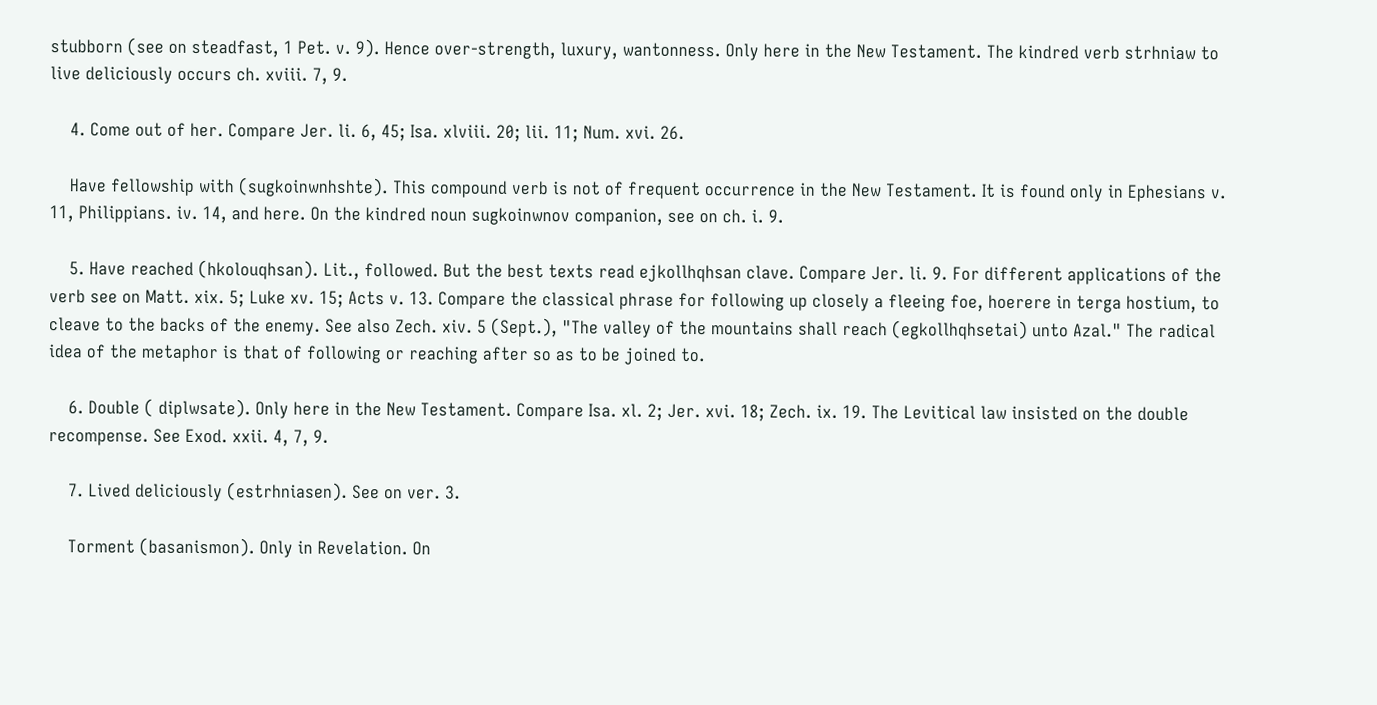stubborn (see on steadfast, 1 Pet. v. 9). Hence over-strength, luxury, wantonness. Only here in the New Testament. The kindred verb strhniaw to live deliciously occurs ch. xviii. 7, 9.

    4. Come out of her. Compare Jer. li. 6, 45; Isa. xlviii. 20; lii. 11; Num. xvi. 26.

    Have fellowship with (sugkoinwnhshte). This compound verb is not of frequent occurrence in the New Testament. It is found only in Ephesians v. 11, Philippians. iv. 14, and here. On the kindred noun sugkoinwnov companion, see on ch. i. 9.

    5. Have reached (hkolouqhsan). Lit., followed. But the best texts read ejkollhqhsan clave. Compare Jer. li. 9. For different applications of the verb see on Matt. xix. 5; Luke xv. 15; Acts v. 13. Compare the classical phrase for following up closely a fleeing foe, hoerere in terga hostium, to cleave to the backs of the enemy. See also Zech. xiv. 5 (Sept.), "The valley of the mountains shall reach (egkollhqhsetai) unto Azal." The radical idea of the metaphor is that of following or reaching after so as to be joined to.

    6. Double ( diplwsate). Only here in the New Testament. Compare Isa. xl. 2; Jer. xvi. 18; Zech. ix. 19. The Levitical law insisted on the double recompense. See Exod. xxii. 4, 7, 9.

    7. Lived deliciously (estrhniasen). See on ver. 3.

    Torment (basanismon). Only in Revelation. On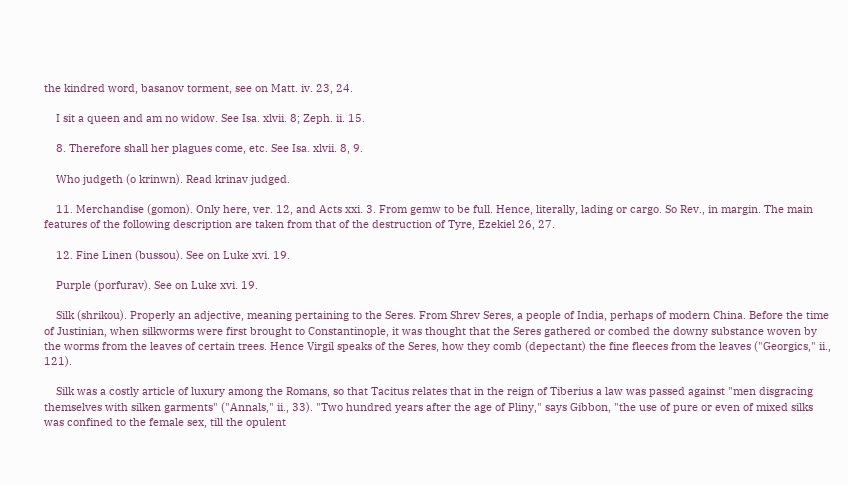the kindred word, basanov torment, see on Matt. iv. 23, 24.

    I sit a queen and am no widow. See Isa. xlvii. 8; Zeph. ii. 15.

    8. Therefore shall her plagues come, etc. See Isa. xlvii. 8, 9.

    Who judgeth (o krinwn). Read krinav judged.

    11. Merchandise (gomon). Only here, ver. 12, and Acts xxi. 3. From gemw to be full. Hence, literally, lading or cargo. So Rev., in margin. The main features of the following description are taken from that of the destruction of Tyre, Ezekiel 26, 27.

    12. Fine Linen (bussou). See on Luke xvi. 19.

    Purple (porfurav). See on Luke xvi. 19.

    Silk (shrikou). Properly an adjective, meaning pertaining to the Seres. From Shrev Seres, a people of India, perhaps of modern China. Before the time of Justinian, when silkworms were first brought to Constantinople, it was thought that the Seres gathered or combed the downy substance woven by the worms from the leaves of certain trees. Hence Virgil speaks of the Seres, how they comb (depectant) the fine fleeces from the leaves ("Georgics," ii., 121).

    Silk was a costly article of luxury among the Romans, so that Tacitus relates that in the reign of Tiberius a law was passed against "men disgracing themselves with silken garments" ("Annals," ii., 33). "Two hundred years after the age of Pliny," says Gibbon, "the use of pure or even of mixed silks was confined to the female sex, till the opulent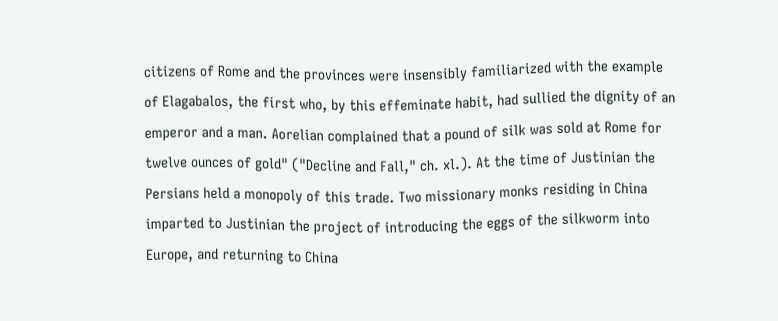citizens of Rome and the provinces were insensibly familiarized with the example of Elagabalos, the first who, by this effeminate habit, had sullied the dignity of an emperor and a man. Aorelian complained that a pound of silk was sold at Rome for twelve ounces of gold" ("Decline and Fall," ch. xl.). At the time of Justinian the Persians held a monopoly of this trade. Two missionary monks residing in China imparted to Justinian the project of introducing the eggs of the silkworm into Europe, and returning to China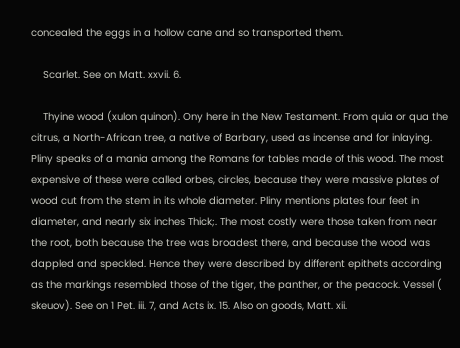concealed the eggs in a hollow cane and so transported them.

    Scarlet. See on Matt. xxvii. 6.

    Thyine wood (xulon quinon). Ony here in the New Testament. From quia or qua the citrus, a North-African tree, a native of Barbary, used as incense and for inlaying. Pliny speaks of a mania among the Romans for tables made of this wood. The most expensive of these were called orbes, circles, because they were massive plates of wood cut from the stem in its whole diameter. Pliny mentions plates four feet in diameter, and nearly six inches Thick;. The most costly were those taken from near the root, both because the tree was broadest there, and because the wood was dappled and speckled. Hence they were described by different epithets according as the markings resembled those of the tiger, the panther, or the peacock. Vessel ( skeuov). See on 1 Pet. iii. 7, and Acts ix. 15. Also on goods, Matt. xii.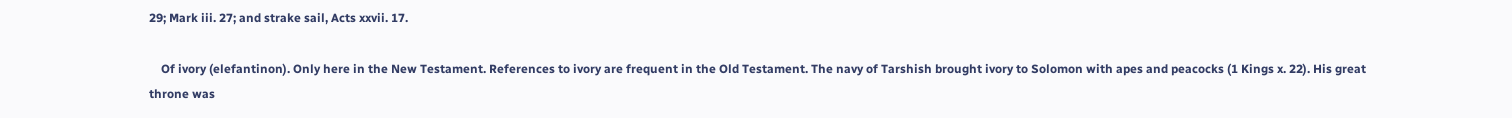29; Mark iii. 27; and strake sail, Acts xxvii. 17.

    Of ivory (elefantinon). Only here in the New Testament. References to ivory are frequent in the Old Testament. The navy of Tarshish brought ivory to Solomon with apes and peacocks (1 Kings x. 22). His great throne was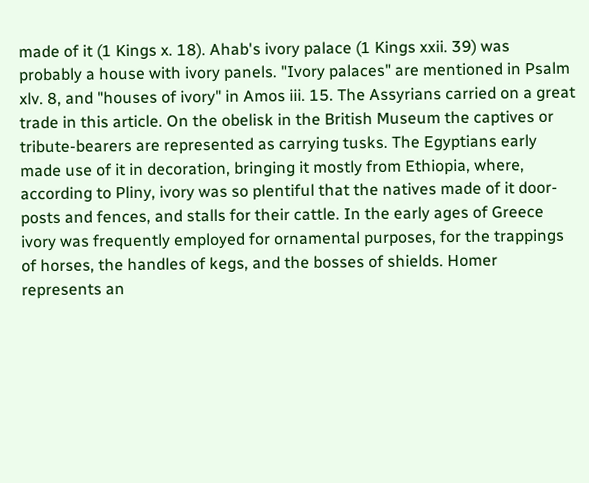made of it (1 Kings x. 18). Ahab's ivory palace (1 Kings xxii. 39) was probably a house with ivory panels. "Ivory palaces" are mentioned in Psalm xlv. 8, and "houses of ivory" in Amos iii. 15. The Assyrians carried on a great trade in this article. On the obelisk in the British Museum the captives or tribute-bearers are represented as carrying tusks. The Egyptians early made use of it in decoration, bringing it mostly from Ethiopia, where, according to Pliny, ivory was so plentiful that the natives made of it door-posts and fences, and stalls for their cattle. In the early ages of Greece ivory was frequently employed for ornamental purposes, for the trappings of horses, the handles of kegs, and the bosses of shields. Homer represents an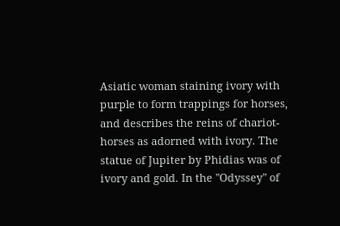Asiatic woman staining ivory with purple to form trappings for horses, and describes the reins of chariot-horses as adorned with ivory. The statue of Jupiter by Phidias was of ivory and gold. In the "Odyssey" of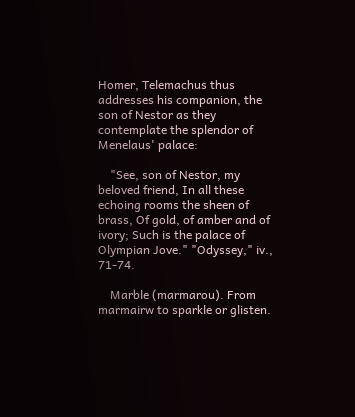Homer, Telemachus thus addresses his companion, the son of Nestor as they contemplate the splendor of Menelaus' palace:

    "See, son of Nestor, my beloved friend, In all these echoing rooms the sheen of brass, Of gold, of amber and of ivory; Such is the palace of Olympian Jove." "Odyssey," iv., 71-74.

    Marble (marmarou). From marmairw to sparkle or glisten.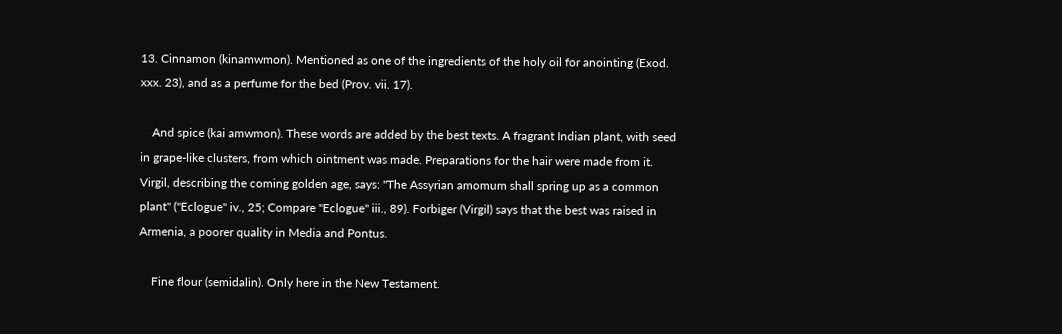13. Cinnamon (kinamwmon). Mentioned as one of the ingredients of the holy oil for anointing (Exod. xxx. 23), and as a perfume for the bed (Prov. vii. 17).

    And spice (kai amwmon). These words are added by the best texts. A fragrant Indian plant, with seed in grape-like clusters, from which ointment was made. Preparations for the hair were made from it. Virgil, describing the coming golden age, says: "The Assyrian amomum shall spring up as a common plant" ("Eclogue" iv., 25; Compare "Eclogue" iii., 89). Forbiger (Virgil) says that the best was raised in Armenia, a poorer quality in Media and Pontus.

    Fine flour (semidalin). Only here in the New Testament.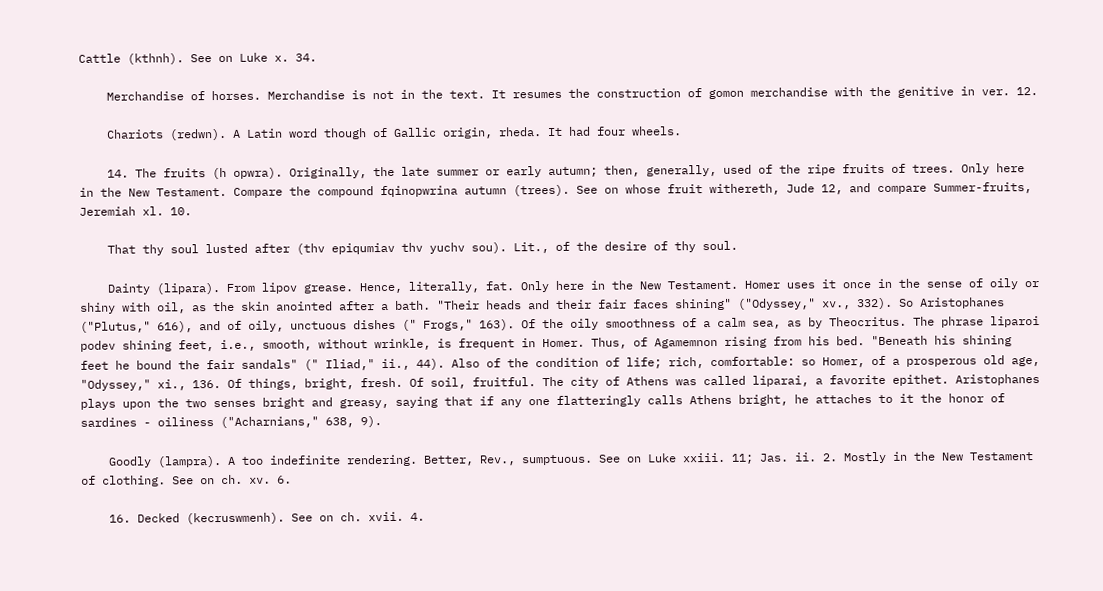Cattle (kthnh). See on Luke x. 34.

    Merchandise of horses. Merchandise is not in the text. It resumes the construction of gomon merchandise with the genitive in ver. 12.

    Chariots (redwn). A Latin word though of Gallic origin, rheda. It had four wheels.

    14. The fruits (h opwra). Originally, the late summer or early autumn; then, generally, used of the ripe fruits of trees. Only here in the New Testament. Compare the compound fqinopwrina autumn (trees). See on whose fruit withereth, Jude 12, and compare Summer-fruits, Jeremiah xl. 10.

    That thy soul lusted after (thv epiqumiav thv yuchv sou). Lit., of the desire of thy soul.

    Dainty (lipara). From lipov grease. Hence, literally, fat. Only here in the New Testament. Homer uses it once in the sense of oily or shiny with oil, as the skin anointed after a bath. "Their heads and their fair faces shining" ("Odyssey," xv., 332). So Aristophanes ("Plutus," 616), and of oily, unctuous dishes (" Frogs," 163). Of the oily smoothness of a calm sea, as by Theocritus. The phrase liparoi podev shining feet, i.e., smooth, without wrinkle, is frequent in Homer. Thus, of Agamemnon rising from his bed. "Beneath his shining feet he bound the fair sandals" (" Iliad," ii., 44). Also of the condition of life; rich, comfortable: so Homer, of a prosperous old age, "Odyssey," xi., 136. Of things, bright, fresh. Of soil, fruitful. The city of Athens was called liparai, a favorite epithet. Aristophanes plays upon the two senses bright and greasy, saying that if any one flatteringly calls Athens bright, he attaches to it the honor of sardines - oiliness ("Acharnians," 638, 9).

    Goodly (lampra). A too indefinite rendering. Better, Rev., sumptuous. See on Luke xxiii. 11; Jas. ii. 2. Mostly in the New Testament of clothing. See on ch. xv. 6.

    16. Decked (kecruswmenh). See on ch. xvii. 4.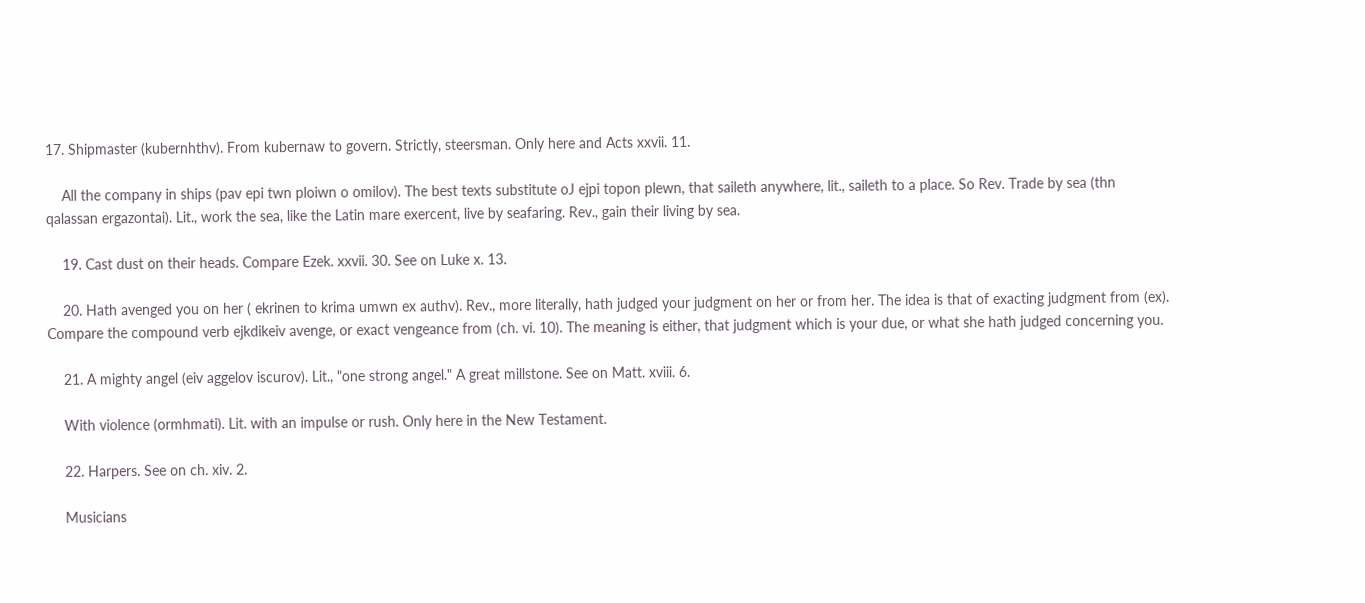17. Shipmaster (kubernhthv). From kubernaw to govern. Strictly, steersman. Only here and Acts xxvii. 11.

    All the company in ships (pav epi twn ploiwn o omilov). The best texts substitute oJ ejpi topon plewn, that saileth anywhere, lit., saileth to a place. So Rev. Trade by sea (thn qalassan ergazontai). Lit., work the sea, like the Latin mare exercent, live by seafaring. Rev., gain their living by sea.

    19. Cast dust on their heads. Compare Ezek. xxvii. 30. See on Luke x. 13.

    20. Hath avenged you on her ( ekrinen to krima umwn ex authv). Rev., more literally, hath judged your judgment on her or from her. The idea is that of exacting judgment from (ex). Compare the compound verb ejkdikeiv avenge, or exact vengeance from (ch. vi. 10). The meaning is either, that judgment which is your due, or what she hath judged concerning you.

    21. A mighty angel (eiv aggelov iscurov). Lit., "one strong angel." A great millstone. See on Matt. xviii. 6.

    With violence (ormhmati). Lit. with an impulse or rush. Only here in the New Testament.

    22. Harpers. See on ch. xiv. 2.

    Musicians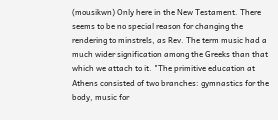(mousikwn) Only here in the New Testament. There seems to be no special reason for changing the rendering to minstrels, as Rev. The term music had a much wider signification among the Greeks than that which we attach to it. "The primitive education at Athens consisted of two branches: gymnastics for the body, music for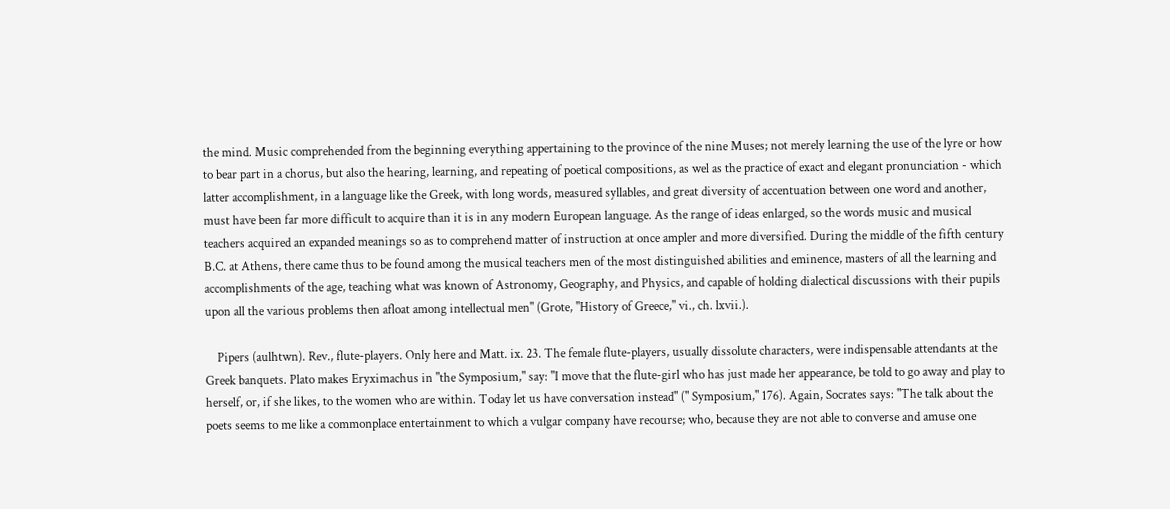the mind. Music comprehended from the beginning everything appertaining to the province of the nine Muses; not merely learning the use of the lyre or how to bear part in a chorus, but also the hearing, learning, and repeating of poetical compositions, as wel as the practice of exact and elegant pronunciation - which latter accomplishment, in a language like the Greek, with long words, measured syllables, and great diversity of accentuation between one word and another, must have been far more difficult to acquire than it is in any modern European language. As the range of ideas enlarged, so the words music and musical teachers acquired an expanded meanings so as to comprehend matter of instruction at once ampler and more diversified. During the middle of the fifth century B.C. at Athens, there came thus to be found among the musical teachers men of the most distinguished abilities and eminence, masters of all the learning and accomplishments of the age, teaching what was known of Astronomy, Geography, and Physics, and capable of holding dialectical discussions with their pupils upon all the various problems then afloat among intellectual men" (Grote, "History of Greece," vi., ch. lxvii.).

    Pipers (aulhtwn). Rev., flute-players. Only here and Matt. ix. 23. The female flute-players, usually dissolute characters, were indispensable attendants at the Greek banquets. Plato makes Eryximachus in "the Symposium," say: "I move that the flute-girl who has just made her appearance, be told to go away and play to herself, or, if she likes, to the women who are within. Today let us have conversation instead" (" Symposium," 176). Again, Socrates says: "The talk about the poets seems to me like a commonplace entertainment to which a vulgar company have recourse; who, because they are not able to converse and amuse one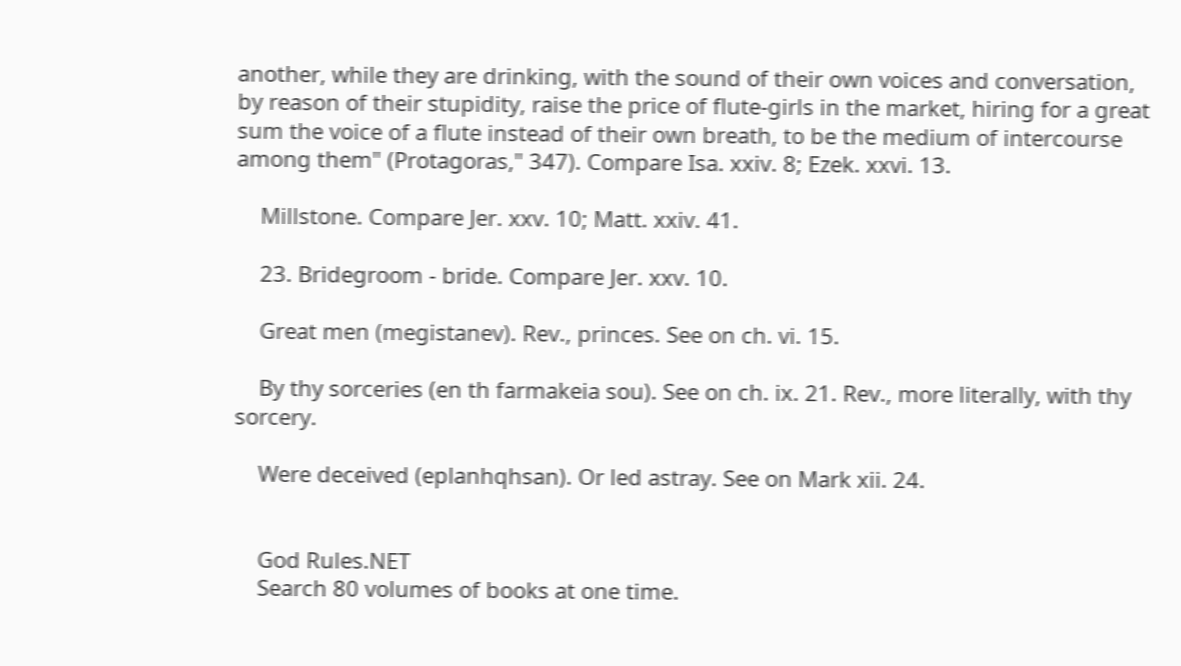another, while they are drinking, with the sound of their own voices and conversation, by reason of their stupidity, raise the price of flute-girls in the market, hiring for a great sum the voice of a flute instead of their own breath, to be the medium of intercourse among them" (Protagoras," 347). Compare Isa. xxiv. 8; Ezek. xxvi. 13.

    Millstone. Compare Jer. xxv. 10; Matt. xxiv. 41.

    23. Bridegroom - bride. Compare Jer. xxv. 10.

    Great men (megistanev). Rev., princes. See on ch. vi. 15.

    By thy sorceries (en th farmakeia sou). See on ch. ix. 21. Rev., more literally, with thy sorcery.

    Were deceived (eplanhqhsan). Or led astray. See on Mark xii. 24.


    God Rules.NET
    Search 80 volumes of books at one time.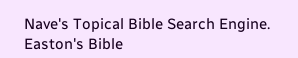Nave's Topical Bible Search Engine. Easton's Bible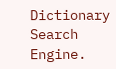Dictionary Search Engine.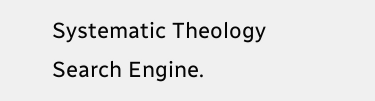Systematic Theology Search Engine.